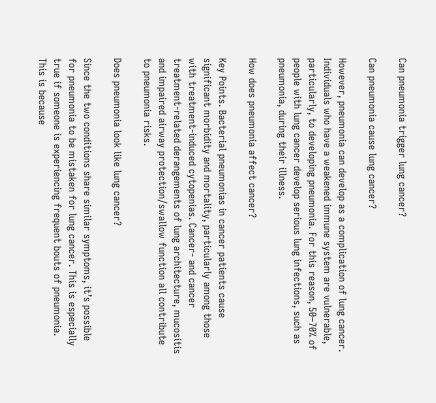Can pneumonia trigger lung cancer?

Can pneumonia cause lung cancer?

However, pneumonia can develop as a complication of lung cancer. Individuals who have a weakened immune system are vulnerable, particularly, to developing pneumonia. For this reason, 50–70% of people with lung cancer develop serious lung infections, such as pneumonia, during their illness.

How does pneumonia affect cancer?

Key Points. Bacterial pneumonias in cancer patients cause significant morbidity and mortality, particularly among those with treatment-induced cytopenias. Cancer- and cancer treatment-related derangements of lung architecture, mucositis and impaired airway protection/swallow function all contribute to pneumonia risks.

Does pneumonia look like lung cancer?

Since the two conditions share similar symptoms, it’s possible for pneumonia to be mistaken for lung cancer. This is especially true if someone is experiencing frequent bouts of pneumonia. This is because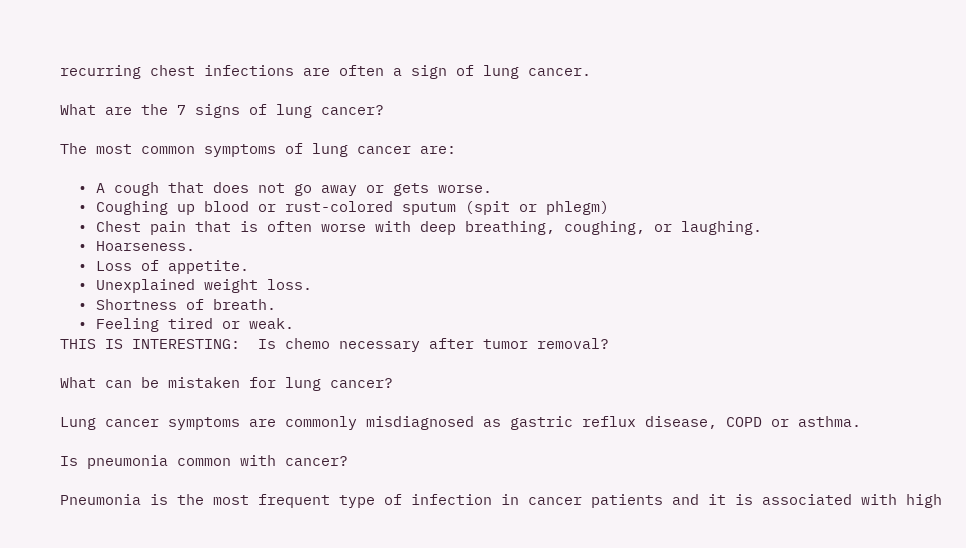recurring chest infections are often a sign of lung cancer.

What are the 7 signs of lung cancer?

The most common symptoms of lung cancer are:

  • A cough that does not go away or gets worse.
  • Coughing up blood or rust-colored sputum (spit or phlegm)
  • Chest pain that is often worse with deep breathing, coughing, or laughing.
  • Hoarseness.
  • Loss of appetite.
  • Unexplained weight loss.
  • Shortness of breath.
  • Feeling tired or weak.
THIS IS INTERESTING:  Is chemo necessary after tumor removal?

What can be mistaken for lung cancer?

Lung cancer symptoms are commonly misdiagnosed as gastric reflux disease, COPD or asthma.

Is pneumonia common with cancer?

Pneumonia is the most frequent type of infection in cancer patients and it is associated with high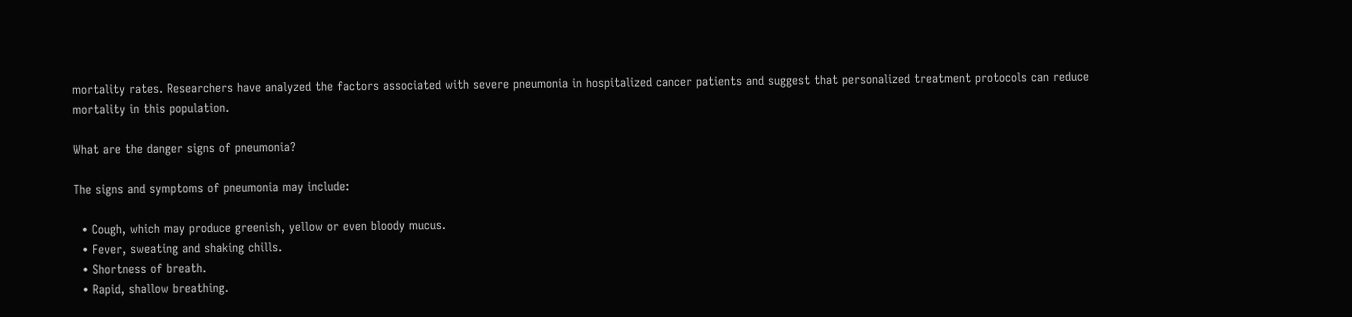mortality rates. Researchers have analyzed the factors associated with severe pneumonia in hospitalized cancer patients and suggest that personalized treatment protocols can reduce mortality in this population.

What are the danger signs of pneumonia?

The signs and symptoms of pneumonia may include:

  • Cough, which may produce greenish, yellow or even bloody mucus.
  • Fever, sweating and shaking chills.
  • Shortness of breath.
  • Rapid, shallow breathing.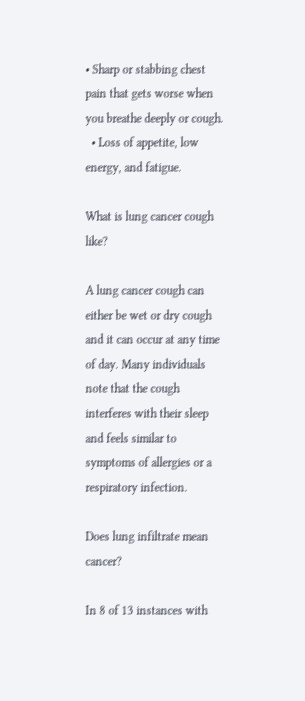• Sharp or stabbing chest pain that gets worse when you breathe deeply or cough.
  • Loss of appetite, low energy, and fatigue.

What is lung cancer cough like?

A lung cancer cough can either be wet or dry cough and it can occur at any time of day. Many individuals note that the cough interferes with their sleep and feels similar to symptoms of allergies or a respiratory infection.

Does lung infiltrate mean cancer?

In 8 of 13 instances with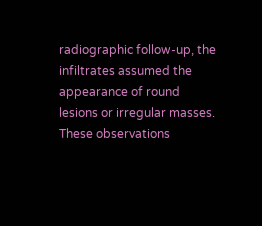radiographic follow-up, the infiltrates assumed the appearance of round lesions or irregular masses. These observations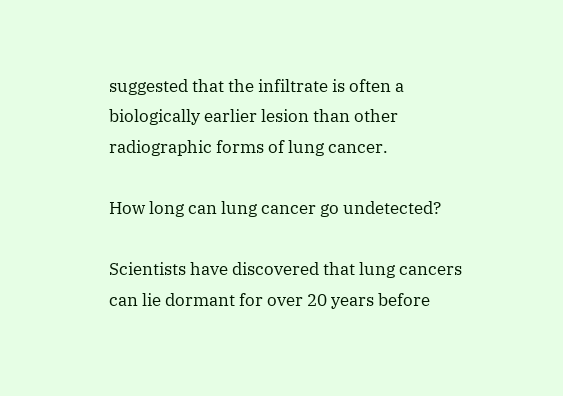suggested that the infiltrate is often a biologically earlier lesion than other radiographic forms of lung cancer.

How long can lung cancer go undetected?

Scientists have discovered that lung cancers can lie dormant for over 20 years before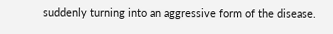suddenly turning into an aggressive form of the disease.